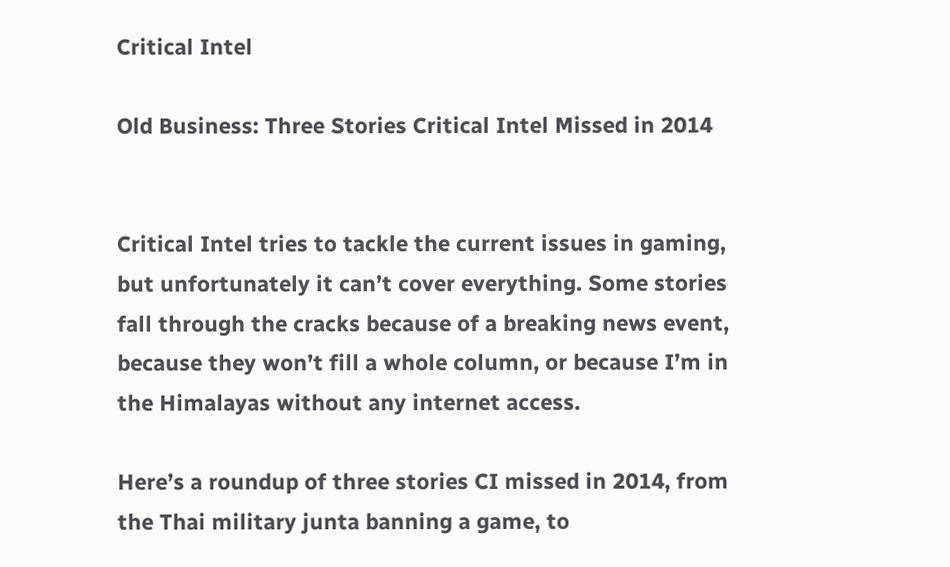Critical Intel

Old Business: Three Stories Critical Intel Missed in 2014


Critical Intel tries to tackle the current issues in gaming, but unfortunately it can’t cover everything. Some stories fall through the cracks because of a breaking news event, because they won’t fill a whole column, or because I’m in the Himalayas without any internet access.

Here’s a roundup of three stories CI missed in 2014, from the Thai military junta banning a game, to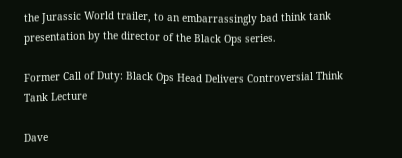the Jurassic World trailer, to an embarrassingly bad think tank presentation by the director of the Black Ops series.

Former Call of Duty: Black Ops Head Delivers Controversial Think Tank Lecture

Dave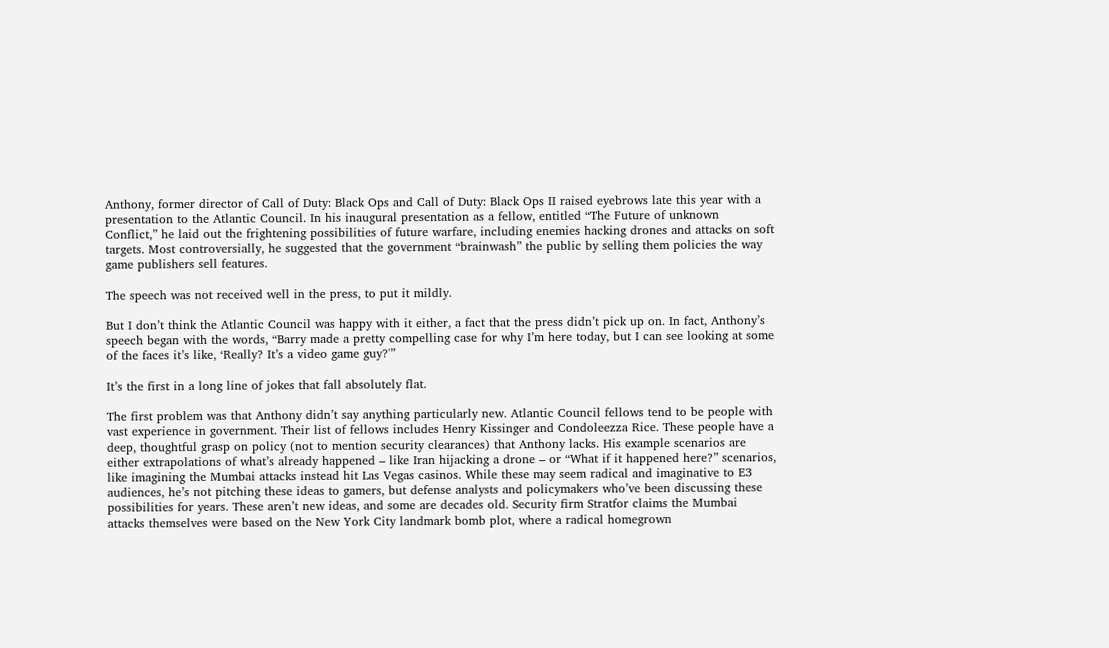Anthony, former director of Call of Duty: Black Ops and Call of Duty: Black Ops II raised eyebrows late this year with a presentation to the Atlantic Council. In his inaugural presentation as a fellow, entitled “The Future of unknown Conflict,” he laid out the frightening possibilities of future warfare, including enemies hacking drones and attacks on soft targets. Most controversially, he suggested that the government “brainwash” the public by selling them policies the way game publishers sell features.

The speech was not received well in the press, to put it mildly.

But I don’t think the Atlantic Council was happy with it either, a fact that the press didn’t pick up on. In fact, Anthony’s speech began with the words, “Barry made a pretty compelling case for why I’m here today, but I can see looking at some of the faces it’s like, ‘Really? It’s a video game guy?'”

It’s the first in a long line of jokes that fall absolutely flat.

The first problem was that Anthony didn’t say anything particularly new. Atlantic Council fellows tend to be people with vast experience in government. Their list of fellows includes Henry Kissinger and Condoleezza Rice. These people have a deep, thoughtful grasp on policy (not to mention security clearances) that Anthony lacks. His example scenarios are either extrapolations of what’s already happened – like Iran hijacking a drone – or “What if it happened here?” scenarios, like imagining the Mumbai attacks instead hit Las Vegas casinos. While these may seem radical and imaginative to E3 audiences, he’s not pitching these ideas to gamers, but defense analysts and policymakers who’ve been discussing these possibilities for years. These aren’t new ideas, and some are decades old. Security firm Stratfor claims the Mumbai attacks themselves were based on the New York City landmark bomb plot, where a radical homegrown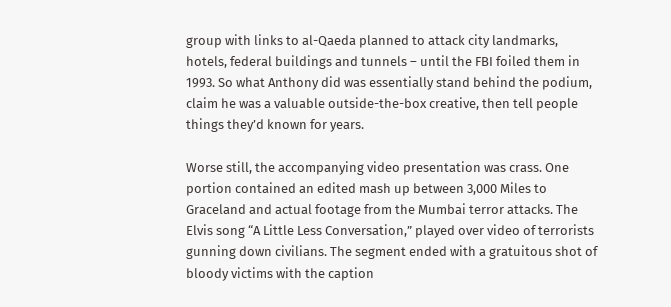group with links to al-Qaeda planned to attack city landmarks, hotels, federal buildings and tunnels – until the FBI foiled them in 1993. So what Anthony did was essentially stand behind the podium, claim he was a valuable outside-the-box creative, then tell people things they’d known for years.

Worse still, the accompanying video presentation was crass. One portion contained an edited mash up between 3,000 Miles to Graceland and actual footage from the Mumbai terror attacks. The Elvis song “A Little Less Conversation,” played over video of terrorists gunning down civilians. The segment ended with a gratuitous shot of bloody victims with the caption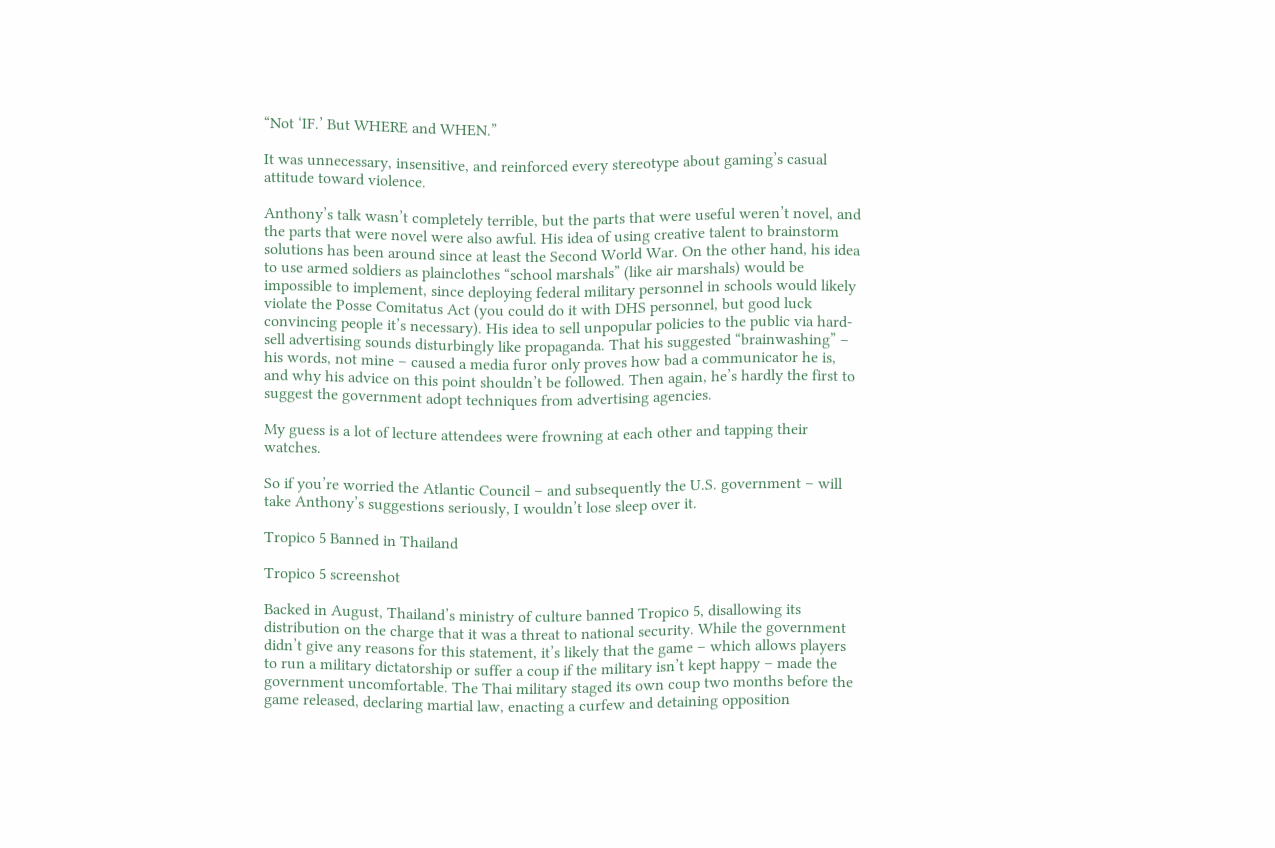“Not ‘IF.’ But WHERE and WHEN.”

It was unnecessary, insensitive, and reinforced every stereotype about gaming’s casual attitude toward violence.

Anthony’s talk wasn’t completely terrible, but the parts that were useful weren’t novel, and the parts that were novel were also awful. His idea of using creative talent to brainstorm solutions has been around since at least the Second World War. On the other hand, his idea to use armed soldiers as plainclothes “school marshals” (like air marshals) would be impossible to implement, since deploying federal military personnel in schools would likely violate the Posse Comitatus Act (you could do it with DHS personnel, but good luck convincing people it’s necessary). His idea to sell unpopular policies to the public via hard-sell advertising sounds disturbingly like propaganda. That his suggested “brainwashing” – his words, not mine – caused a media furor only proves how bad a communicator he is, and why his advice on this point shouldn’t be followed. Then again, he’s hardly the first to suggest the government adopt techniques from advertising agencies.

My guess is a lot of lecture attendees were frowning at each other and tapping their watches.

So if you’re worried the Atlantic Council – and subsequently the U.S. government – will take Anthony’s suggestions seriously, I wouldn’t lose sleep over it.

Tropico 5 Banned in Thailand

Tropico 5 screenshot

Backed in August, Thailand’s ministry of culture banned Tropico 5, disallowing its distribution on the charge that it was a threat to national security. While the government didn’t give any reasons for this statement, it’s likely that the game – which allows players to run a military dictatorship or suffer a coup if the military isn’t kept happy – made the government uncomfortable. The Thai military staged its own coup two months before the game released, declaring martial law, enacting a curfew and detaining opposition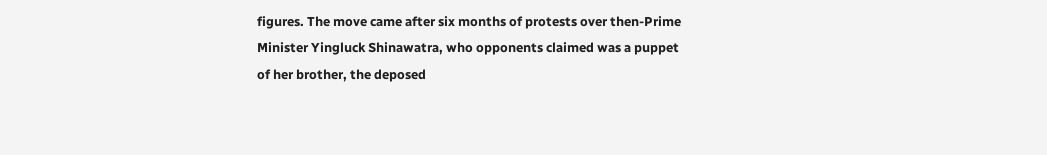figures. The move came after six months of protests over then-Prime Minister Yingluck Shinawatra, who opponents claimed was a puppet of her brother, the deposed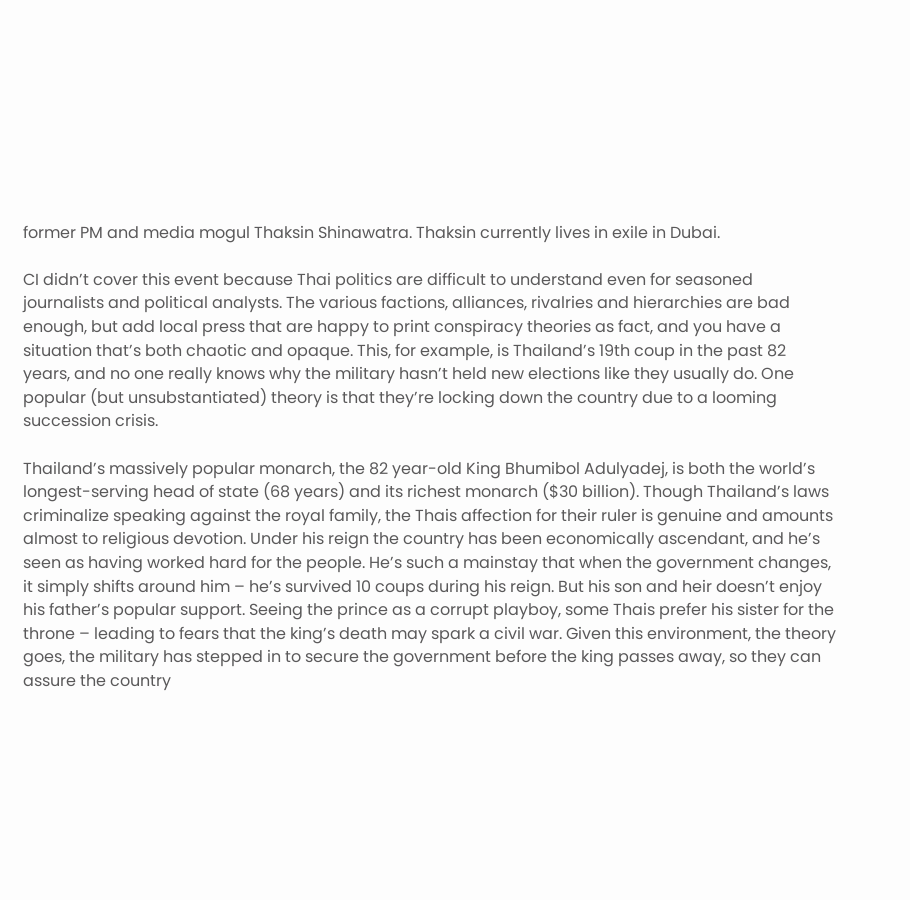former PM and media mogul Thaksin Shinawatra. Thaksin currently lives in exile in Dubai.

CI didn’t cover this event because Thai politics are difficult to understand even for seasoned journalists and political analysts. The various factions, alliances, rivalries and hierarchies are bad enough, but add local press that are happy to print conspiracy theories as fact, and you have a situation that’s both chaotic and opaque. This, for example, is Thailand’s 19th coup in the past 82 years, and no one really knows why the military hasn’t held new elections like they usually do. One popular (but unsubstantiated) theory is that they’re locking down the country due to a looming succession crisis.

Thailand’s massively popular monarch, the 82 year-old King Bhumibol Adulyadej, is both the world’s longest-serving head of state (68 years) and its richest monarch ($30 billion). Though Thailand’s laws criminalize speaking against the royal family, the Thais affection for their ruler is genuine and amounts almost to religious devotion. Under his reign the country has been economically ascendant, and he’s seen as having worked hard for the people. He’s such a mainstay that when the government changes, it simply shifts around him – he’s survived 10 coups during his reign. But his son and heir doesn’t enjoy his father’s popular support. Seeing the prince as a corrupt playboy, some Thais prefer his sister for the throne – leading to fears that the king’s death may spark a civil war. Given this environment, the theory goes, the military has stepped in to secure the government before the king passes away, so they can assure the country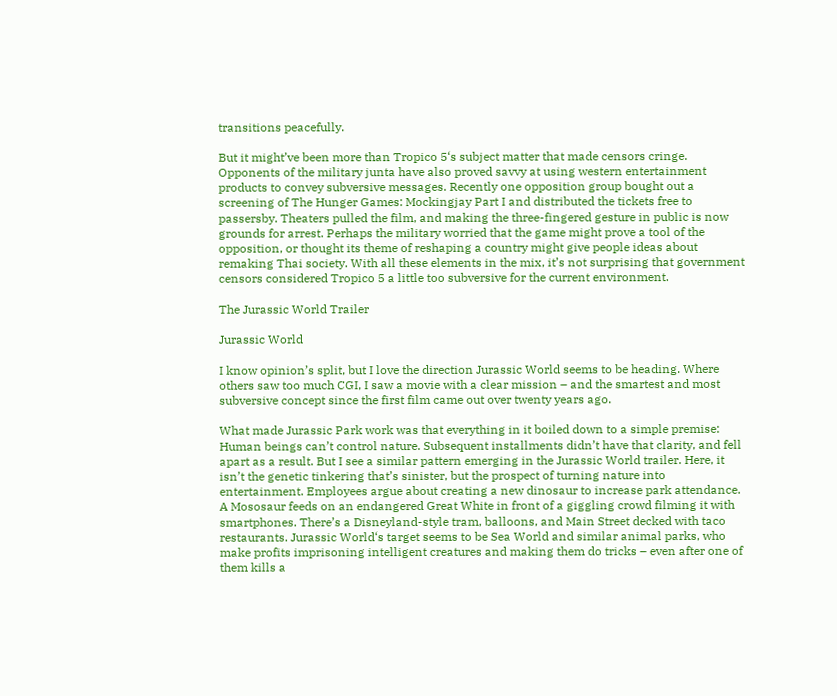transitions peacefully.

But it might’ve been more than Tropico 5‘s subject matter that made censors cringe. Opponents of the military junta have also proved savvy at using western entertainment products to convey subversive messages. Recently one opposition group bought out a screening of The Hunger Games: Mockingjay Part I and distributed the tickets free to passersby. Theaters pulled the film, and making the three-fingered gesture in public is now grounds for arrest. Perhaps the military worried that the game might prove a tool of the opposition, or thought its theme of reshaping a country might give people ideas about remaking Thai society. With all these elements in the mix, it’s not surprising that government censors considered Tropico 5 a little too subversive for the current environment.

The Jurassic World Trailer

Jurassic World

I know opinion’s split, but I love the direction Jurassic World seems to be heading. Where others saw too much CGI, I saw a movie with a clear mission – and the smartest and most subversive concept since the first film came out over twenty years ago.

What made Jurassic Park work was that everything in it boiled down to a simple premise: Human beings can’t control nature. Subsequent installments didn’t have that clarity, and fell apart as a result. But I see a similar pattern emerging in the Jurassic World trailer. Here, it isn’t the genetic tinkering that’s sinister, but the prospect of turning nature into entertainment. Employees argue about creating a new dinosaur to increase park attendance. A Mososaur feeds on an endangered Great White in front of a giggling crowd filming it with smartphones. There’s a Disneyland-style tram, balloons, and Main Street decked with taco restaurants. Jurassic World‘s target seems to be Sea World and similar animal parks, who make profits imprisoning intelligent creatures and making them do tricks – even after one of them kills a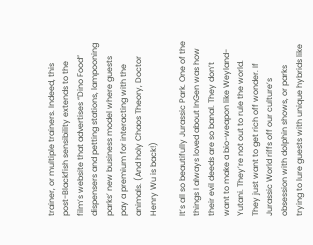trainer, or multiple trainers. Indeed, this post-Blackfish sensibility extends to the film’s website that advertises “Dino Food” dispensers and petting stations, lampooning parks’ new business model where guests pay a premium for interacting with the animals. (And holy Chaos Theory, Doctor Henry Wu is back!)

It’s all so beautifully Jurassic Park. One of the things I always loved about InGen was how their evil deeds are so banal. They don’t want to make a bio-weapon like Weyland-Yutani. They’re not out to rule the world. They just want to get rich off wonder. If Jurassic World riffs off our culture’s obsession with dolphin shows, or parks trying to lure guests with unique hybrids like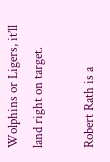Wolphins or Ligers, it’ll land right on target.

Robert Rath is a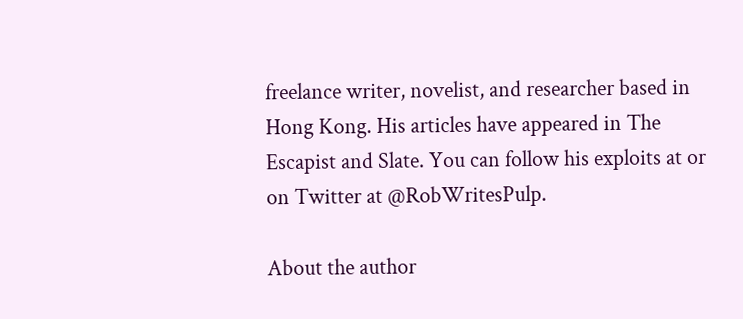freelance writer, novelist, and researcher based in Hong Kong. His articles have appeared in The Escapist and Slate. You can follow his exploits at or on Twitter at @RobWritesPulp.

About the author